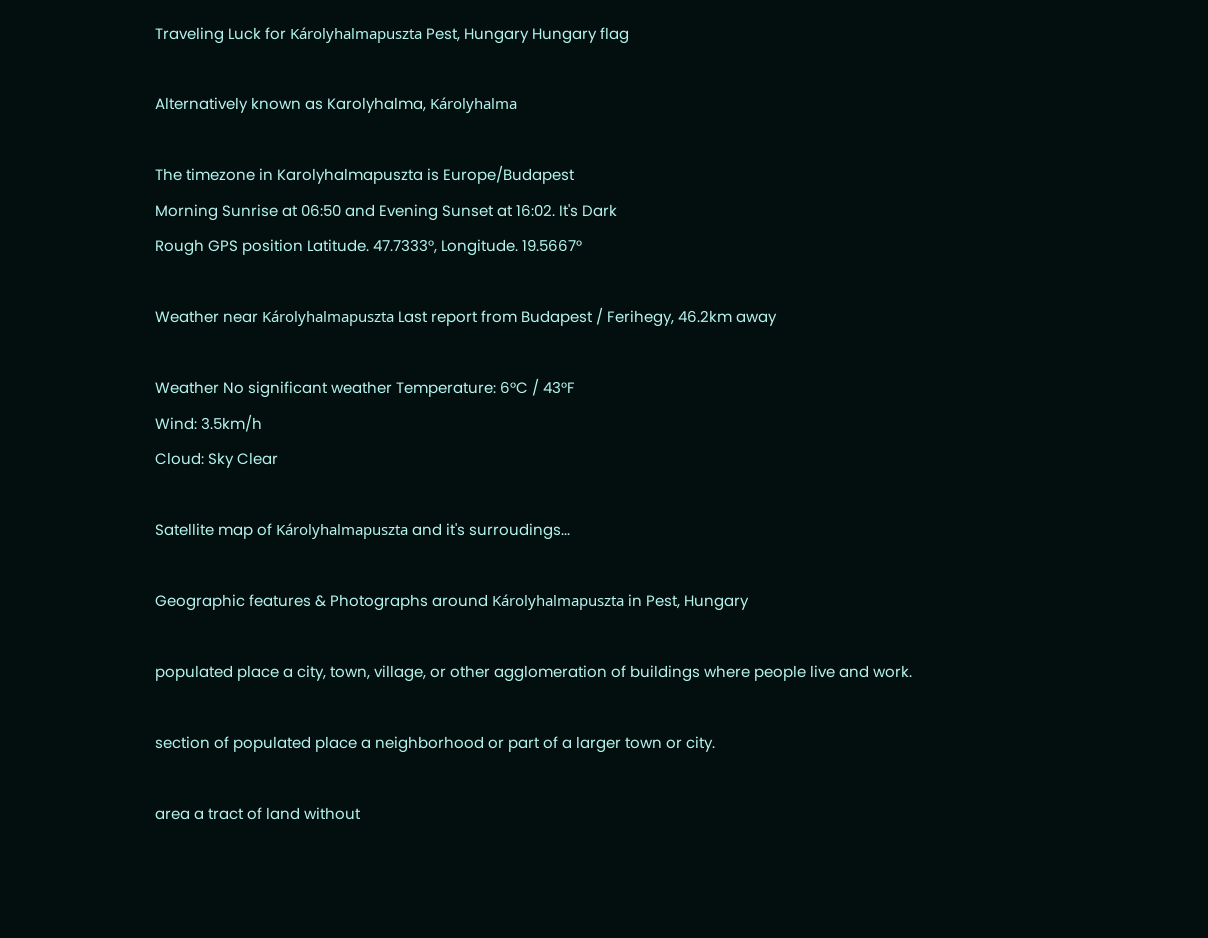Traveling Luck for Károlyhalmapuszta Pest, Hungary Hungary flag

Alternatively known as Karolyhalma, Károlyhalma

The timezone in Karolyhalmapuszta is Europe/Budapest
Morning Sunrise at 06:50 and Evening Sunset at 16:02. It's Dark
Rough GPS position Latitude. 47.7333°, Longitude. 19.5667°

Weather near Károlyhalmapuszta Last report from Budapest / Ferihegy, 46.2km away

Weather No significant weather Temperature: 6°C / 43°F
Wind: 3.5km/h
Cloud: Sky Clear

Satellite map of Károlyhalmapuszta and it's surroudings...

Geographic features & Photographs around Károlyhalmapuszta in Pest, Hungary

populated place a city, town, village, or other agglomeration of buildings where people live and work.

section of populated place a neighborhood or part of a larger town or city.

area a tract of land without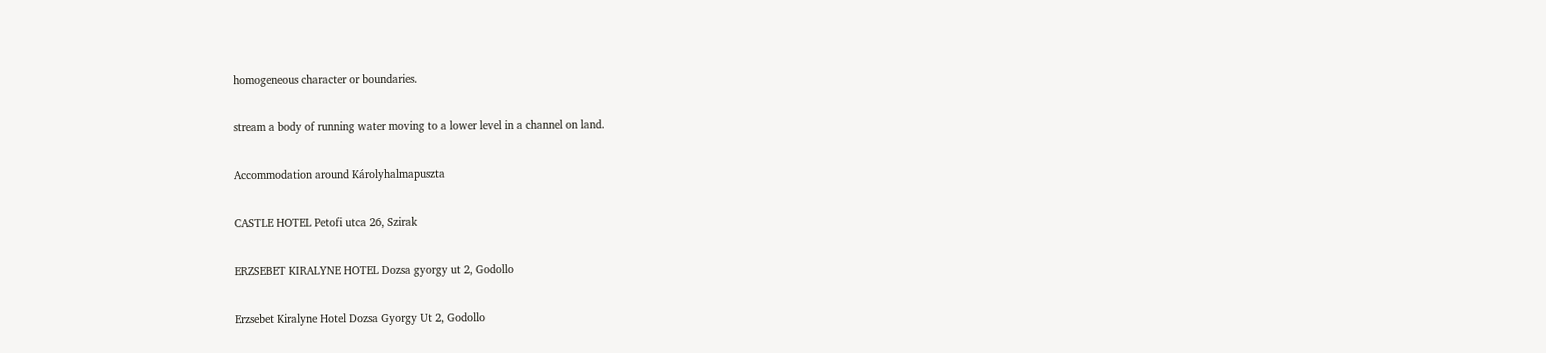homogeneous character or boundaries.

stream a body of running water moving to a lower level in a channel on land.

Accommodation around Károlyhalmapuszta

CASTLE HOTEL Petofi utca 26, Szirak

ERZSEBET KIRALYNE HOTEL Dozsa gyorgy ut 2, Godollo

Erzsebet Kiralyne Hotel Dozsa Gyorgy Ut 2, Godollo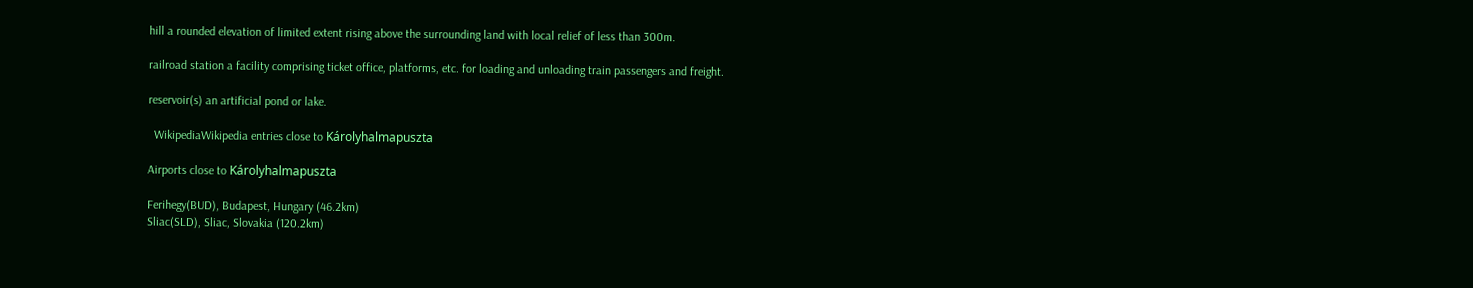hill a rounded elevation of limited extent rising above the surrounding land with local relief of less than 300m.

railroad station a facility comprising ticket office, platforms, etc. for loading and unloading train passengers and freight.

reservoir(s) an artificial pond or lake.

  WikipediaWikipedia entries close to Károlyhalmapuszta

Airports close to Károlyhalmapuszta

Ferihegy(BUD), Budapest, Hungary (46.2km)
Sliac(SLD), Sliac, Slovakia (120.2km)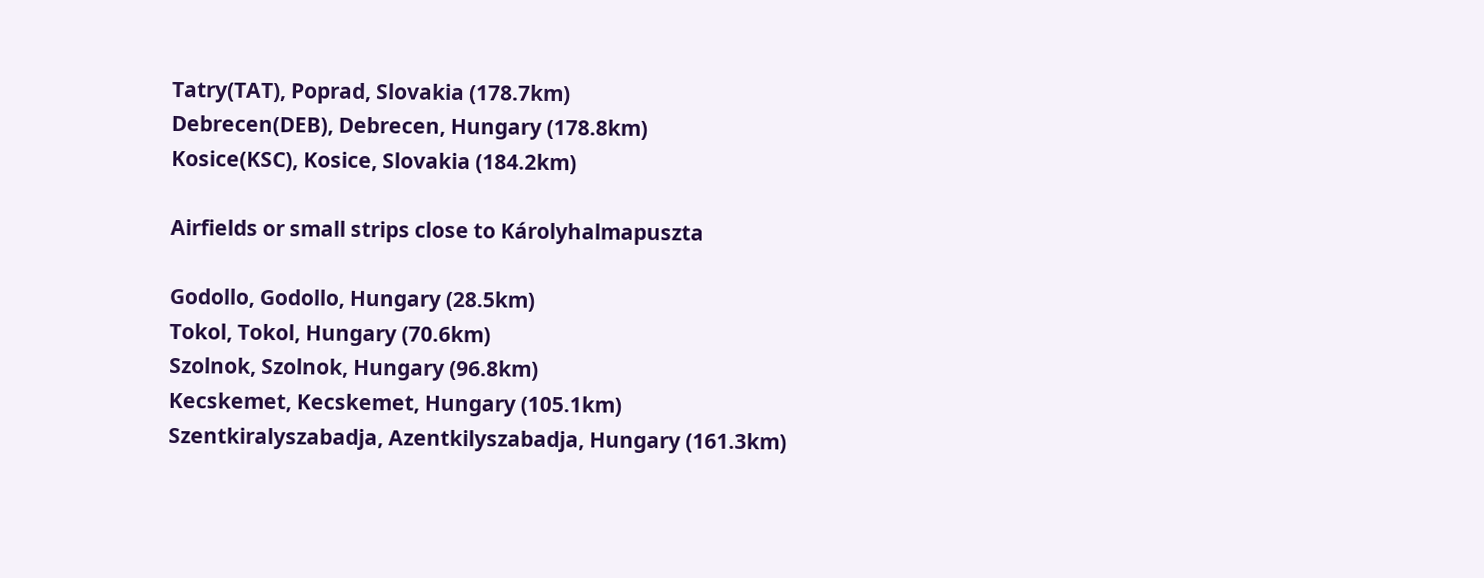Tatry(TAT), Poprad, Slovakia (178.7km)
Debrecen(DEB), Debrecen, Hungary (178.8km)
Kosice(KSC), Kosice, Slovakia (184.2km)

Airfields or small strips close to Károlyhalmapuszta

Godollo, Godollo, Hungary (28.5km)
Tokol, Tokol, Hungary (70.6km)
Szolnok, Szolnok, Hungary (96.8km)
Kecskemet, Kecskemet, Hungary (105.1km)
Szentkiralyszabadja, Azentkilyszabadja, Hungary (161.3km)